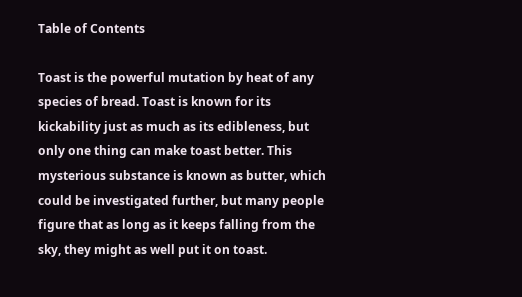Table of Contents

Toast is the powerful mutation by heat of any species of bread. Toast is known for its kickability just as much as its edibleness, but only one thing can make toast better. This mysterious substance is known as butter, which could be investigated further, but many people figure that as long as it keeps falling from the sky, they might as well put it on toast.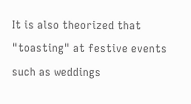It is also theorized that "toasting" at festive events such as weddings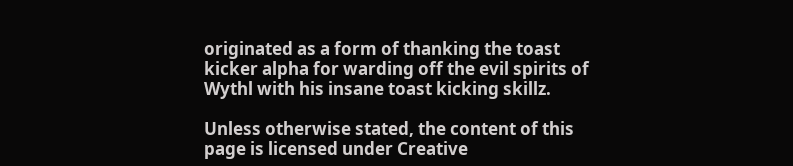originated as a form of thanking the toast kicker alpha for warding off the evil spirits of Wythl with his insane toast kicking skillz.

Unless otherwise stated, the content of this page is licensed under Creative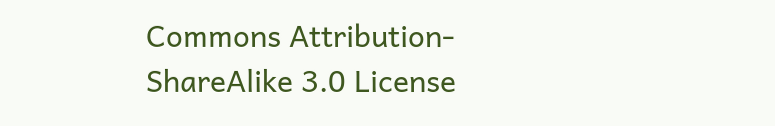Commons Attribution-ShareAlike 3.0 License